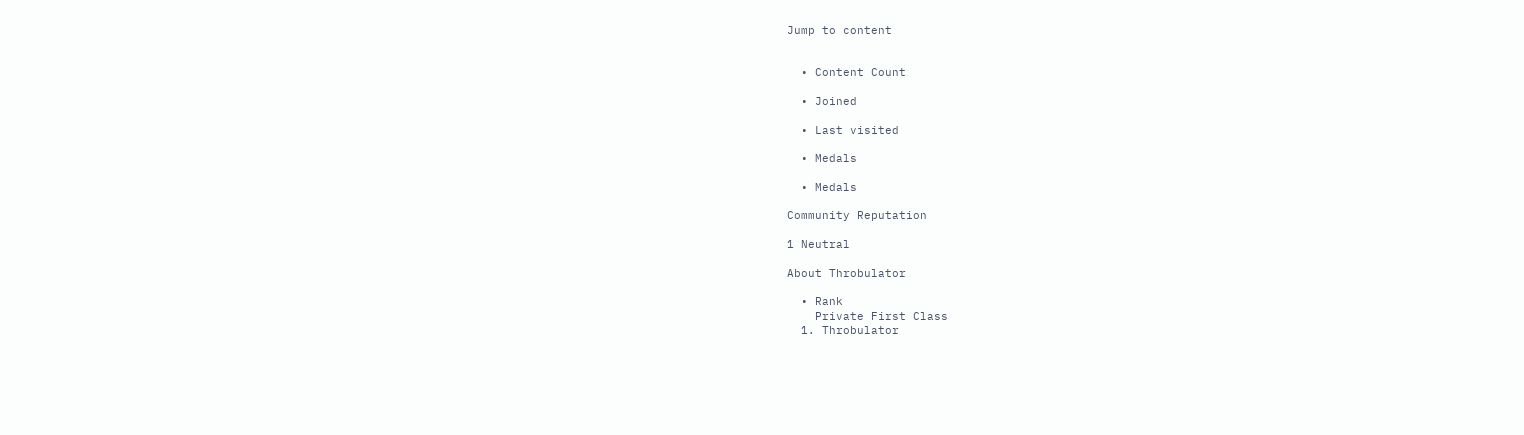Jump to content


  • Content Count

  • Joined

  • Last visited

  • Medals

  • Medals

Community Reputation

1 Neutral

About Throbulator

  • Rank
    Private First Class
  1. Throbulator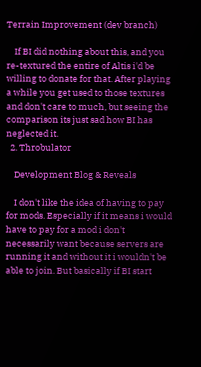Terrain Improvement (dev branch)

    If BI did nothing about this, and you re-textured the entire of Altis i'd be willing to donate for that. After playing a while you get used to those textures and don't care to much, but seeing the comparison its just sad how BI has neglected it.
  2. Throbulator

    Development Blog & Reveals

    I don't like the idea of having to pay for mods. Especially if it means i would have to pay for a mod i don't necessarily want because servers are running it and without it i wouldn't be able to join. But basically if BI start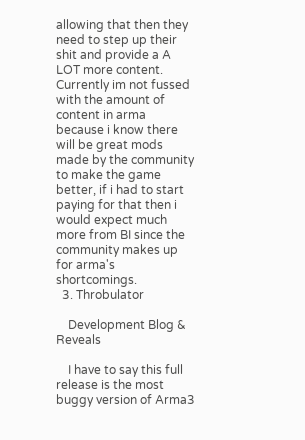allowing that then they need to step up their shit and provide a A LOT more content. Currently im not fussed with the amount of content in arma because i know there will be great mods made by the community to make the game better, if i had to start paying for that then i would expect much more from BI since the community makes up for arma's shortcomings.
  3. Throbulator

    Development Blog & Reveals

    I have to say this full release is the most buggy version of Arma3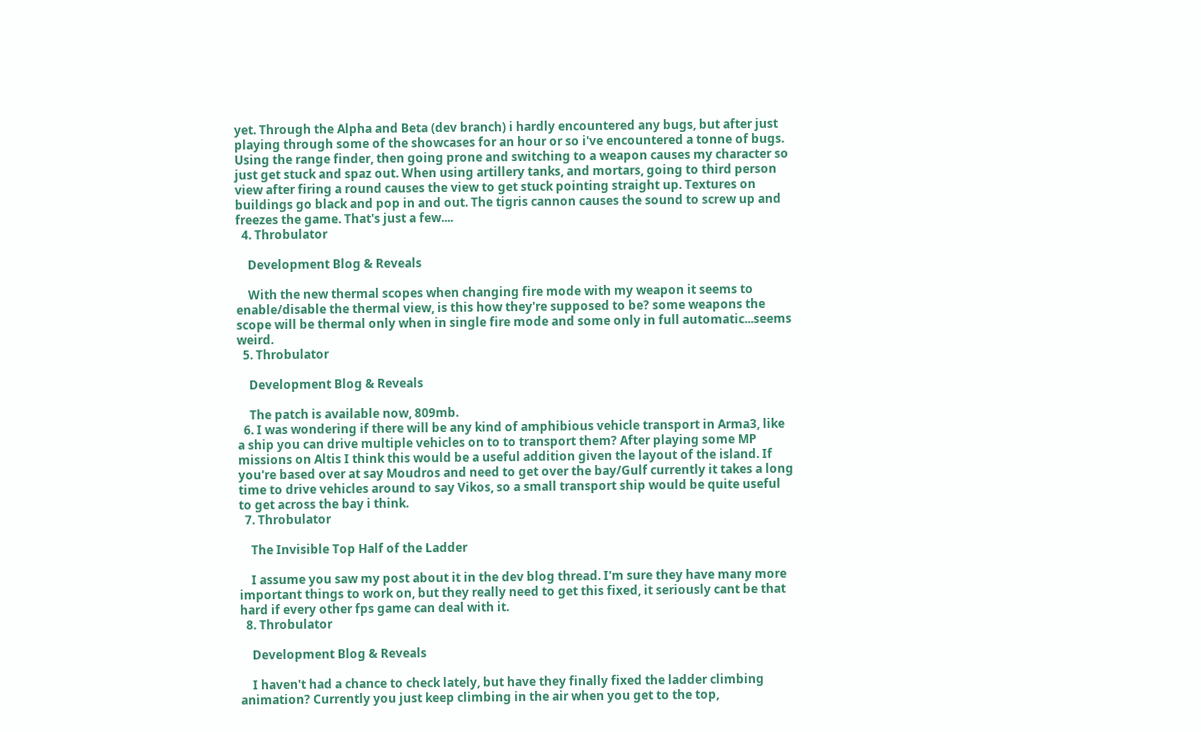yet. Through the Alpha and Beta (dev branch) i hardly encountered any bugs, but after just playing through some of the showcases for an hour or so i've encountered a tonne of bugs. Using the range finder, then going prone and switching to a weapon causes my character so just get stuck and spaz out. When using artillery tanks, and mortars, going to third person view after firing a round causes the view to get stuck pointing straight up. Textures on buildings go black and pop in and out. The tigris cannon causes the sound to screw up and freezes the game. That's just a few....
  4. Throbulator

    Development Blog & Reveals

    With the new thermal scopes when changing fire mode with my weapon it seems to enable/disable the thermal view, is this how they're supposed to be? some weapons the scope will be thermal only when in single fire mode and some only in full automatic...seems weird.
  5. Throbulator

    Development Blog & Reveals

    The patch is available now, 809mb.
  6. I was wondering if there will be any kind of amphibious vehicle transport in Arma3, like a ship you can drive multiple vehicles on to to transport them? After playing some MP missions on Altis I think this would be a useful addition given the layout of the island. If you're based over at say Moudros and need to get over the bay/Gulf currently it takes a long time to drive vehicles around to say Vikos, so a small transport ship would be quite useful to get across the bay i think.
  7. Throbulator

    The Invisible Top Half of the Ladder

    I assume you saw my post about it in the dev blog thread. I'm sure they have many more important things to work on, but they really need to get this fixed, it seriously cant be that hard if every other fps game can deal with it.
  8. Throbulator

    Development Blog & Reveals

    I haven't had a chance to check lately, but have they finally fixed the ladder climbing animation? Currently you just keep climbing in the air when you get to the top,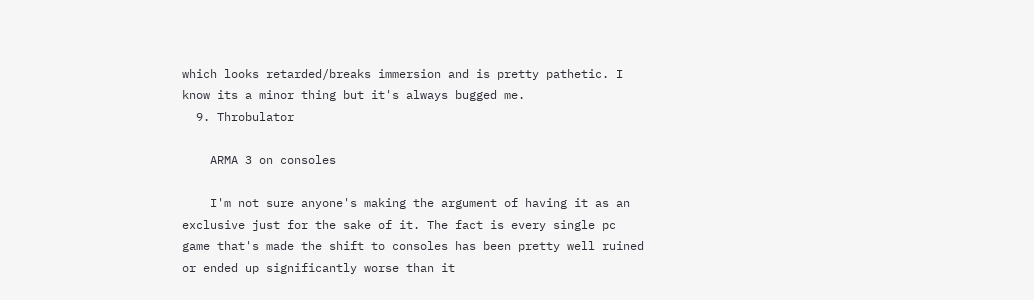which looks retarded/breaks immersion and is pretty pathetic. I know its a minor thing but it's always bugged me.
  9. Throbulator

    ARMA 3 on consoles

    I'm not sure anyone's making the argument of having it as an exclusive just for the sake of it. The fact is every single pc game that's made the shift to consoles has been pretty well ruined or ended up significantly worse than it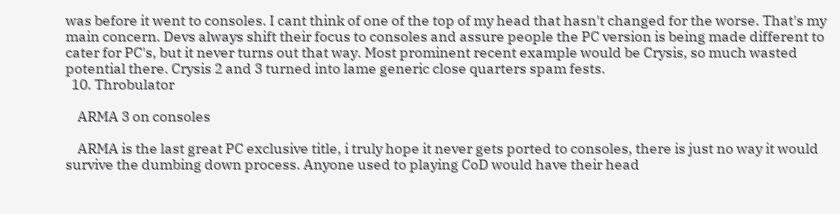was before it went to consoles. I cant think of one of the top of my head that hasn't changed for the worse. That's my main concern. Devs always shift their focus to consoles and assure people the PC version is being made different to cater for PC's, but it never turns out that way. Most prominent recent example would be Crysis, so much wasted potential there. Crysis 2 and 3 turned into lame generic close quarters spam fests.
  10. Throbulator

    ARMA 3 on consoles

    ARMA is the last great PC exclusive title, i truly hope it never gets ported to consoles, there is just no way it would survive the dumbing down process. Anyone used to playing CoD would have their head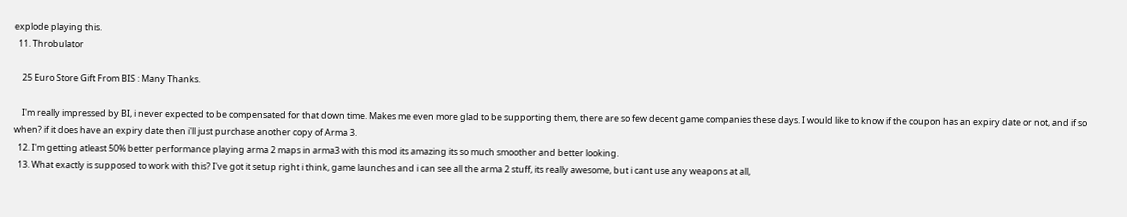explode playing this.
  11. Throbulator

    25 Euro Store Gift From BIS : Many Thanks.

    I'm really impressed by BI, i never expected to be compensated for that down time. Makes me even more glad to be supporting them, there are so few decent game companies these days. I would like to know if the coupon has an expiry date or not, and if so when? if it does have an expiry date then i'll just purchase another copy of Arma 3.
  12. I'm getting atleast 50% better performance playing arma 2 maps in arma3 with this mod its amazing its so much smoother and better looking.
  13. What exactly is supposed to work with this? I've got it setup right i think, game launches and i can see all the arma 2 stuff, its really awesome, but i cant use any weapons at all,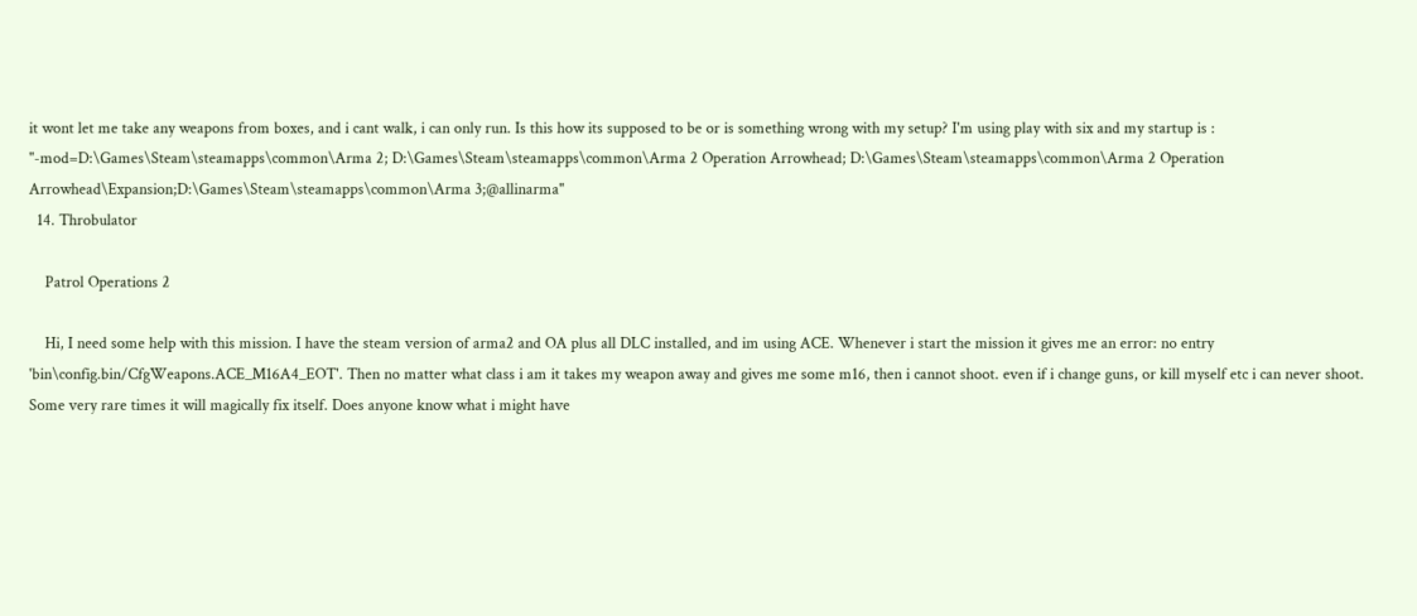it wont let me take any weapons from boxes, and i cant walk, i can only run. Is this how its supposed to be or is something wrong with my setup? I'm using play with six and my startup is : "-mod=D:\Games\Steam\steamapps\common\Arma 2; D:\Games\Steam\steamapps\common\Arma 2 Operation Arrowhead; D:\Games\Steam\steamapps\common\Arma 2 Operation Arrowhead\Expansion;D:\Games\Steam\steamapps\common\Arma 3;@allinarma"
  14. Throbulator

    Patrol Operations 2

    Hi, I need some help with this mission. I have the steam version of arma2 and OA plus all DLC installed, and im using ACE. Whenever i start the mission it gives me an error: no entry 'bin\config.bin/CfgWeapons.ACE_M16A4_EOT'. Then no matter what class i am it takes my weapon away and gives me some m16, then i cannot shoot. even if i change guns, or kill myself etc i can never shoot. Some very rare times it will magically fix itself. Does anyone know what i might have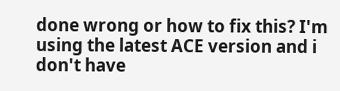done wrong or how to fix this? I'm using the latest ACE version and i don't have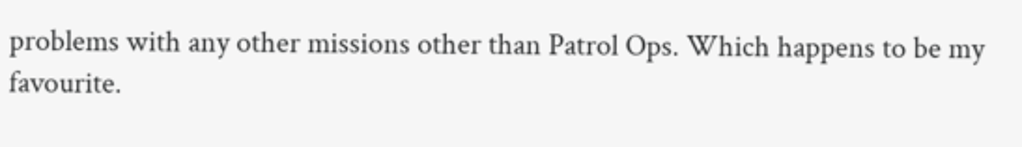problems with any other missions other than Patrol Ops. Which happens to be my favourite.